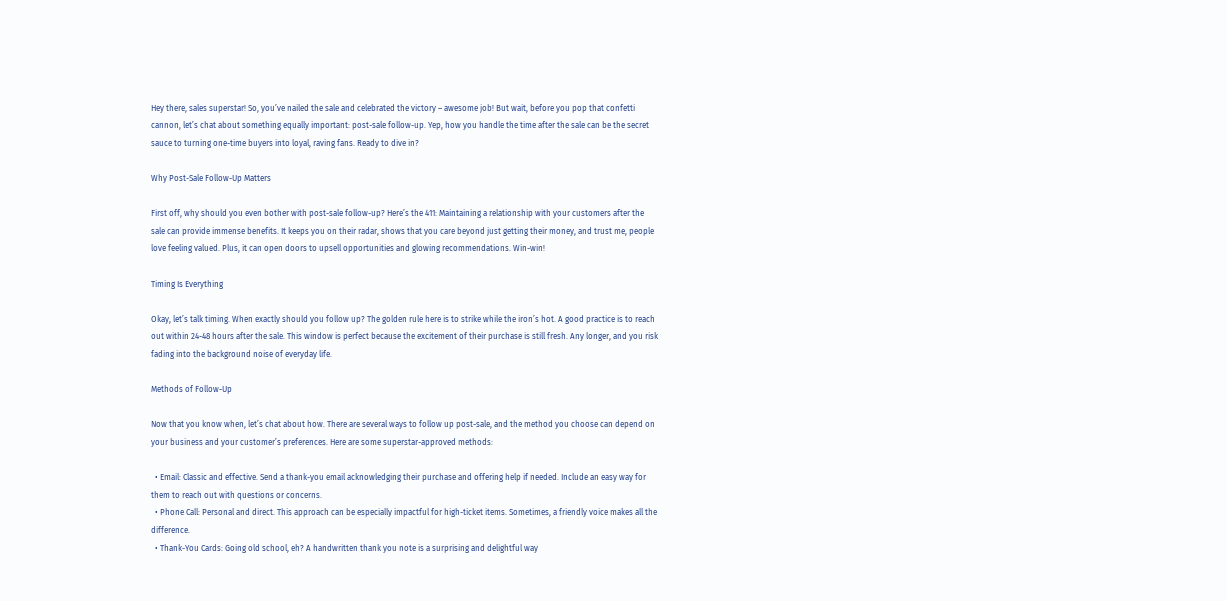Hey there, sales superstar! So, you’ve nailed the sale and celebrated the victory – awesome job! But wait, before you pop that confetti cannon, let’s chat about something equally important: post-sale follow-up. Yep, how you handle the time after the sale can be the secret sauce to turning one-time buyers into loyal, raving fans. Ready to dive in?

Why Post-Sale Follow-Up Matters

First off, why should you even bother with post-sale follow-up? Here’s the 411: Maintaining a relationship with your customers after the sale can provide immense benefits. It keeps you on their radar, shows that you care beyond just getting their money, and trust me, people love feeling valued. Plus, it can open doors to upsell opportunities and glowing recommendations. Win-win!

Timing Is Everything

Okay, let’s talk timing. When exactly should you follow up? The golden rule here is to strike while the iron’s hot. A good practice is to reach out within 24-48 hours after the sale. This window is perfect because the excitement of their purchase is still fresh. Any longer, and you risk fading into the background noise of everyday life.

Methods of Follow-Up

Now that you know when, let’s chat about how. There are several ways to follow up post-sale, and the method you choose can depend on your business and your customer’s preferences. Here are some superstar-approved methods:

  • Email: Classic and effective. Send a thank-you email acknowledging their purchase and offering help if needed. Include an easy way for them to reach out with questions or concerns.
  • Phone Call: Personal and direct. This approach can be especially impactful for high-ticket items. Sometimes, a friendly voice makes all the difference.
  • Thank-You Cards: Going old school, eh? A handwritten thank you note is a surprising and delightful way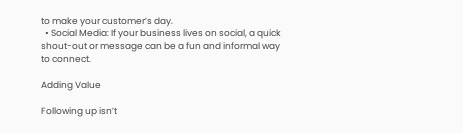to make your customer’s day.
  • Social Media: If your business lives on social, a quick shout-out or message can be a fun and informal way to connect.

Adding Value

Following up isn’t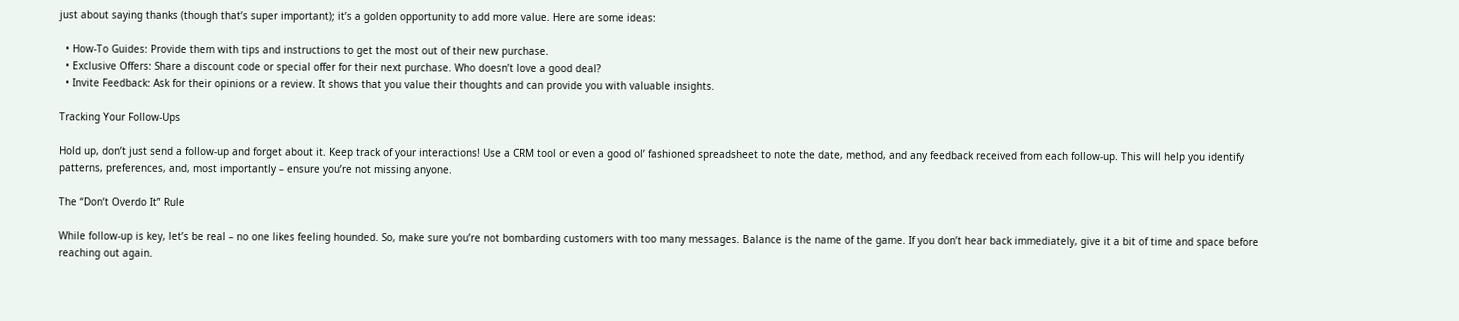just about saying thanks (though that’s super important); it’s a golden opportunity to add more value. Here are some ideas:

  • How-To Guides: Provide them with tips and instructions to get the most out of their new purchase.
  • Exclusive Offers: Share a discount code or special offer for their next purchase. Who doesn’t love a good deal?
  • Invite Feedback: Ask for their opinions or a review. It shows that you value their thoughts and can provide you with valuable insights.

Tracking Your Follow-Ups

Hold up, don’t just send a follow-up and forget about it. Keep track of your interactions! Use a CRM tool or even a good ol’ fashioned spreadsheet to note the date, method, and any feedback received from each follow-up. This will help you identify patterns, preferences, and, most importantly – ensure you’re not missing anyone.

The “Don’t Overdo It” Rule

While follow-up is key, let’s be real – no one likes feeling hounded. So, make sure you’re not bombarding customers with too many messages. Balance is the name of the game. If you don’t hear back immediately, give it a bit of time and space before reaching out again.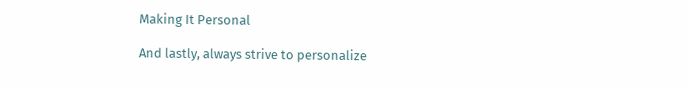Making It Personal

And lastly, always strive to personalize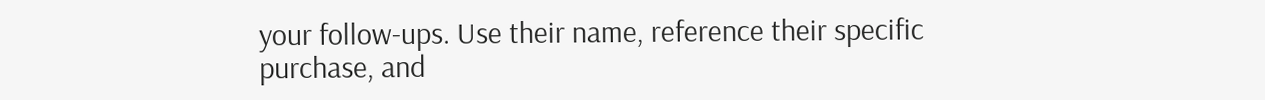your follow-ups. Use their name, reference their specific purchase, and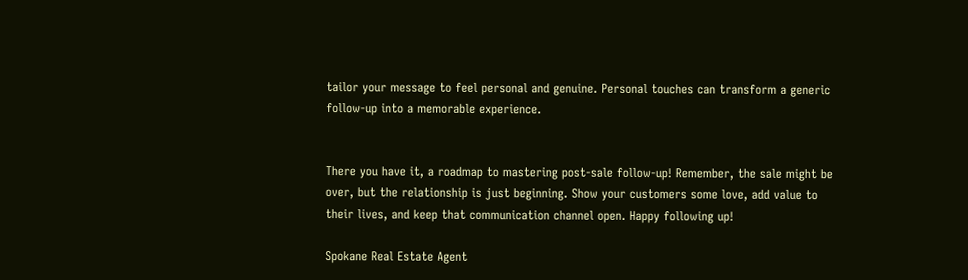tailor your message to feel personal and genuine. Personal touches can transform a generic follow-up into a memorable experience.


There you have it, a roadmap to mastering post-sale follow-up! Remember, the sale might be over, but the relationship is just beginning. Show your customers some love, add value to their lives, and keep that communication channel open. Happy following up!

Spokane Real Estate Agent